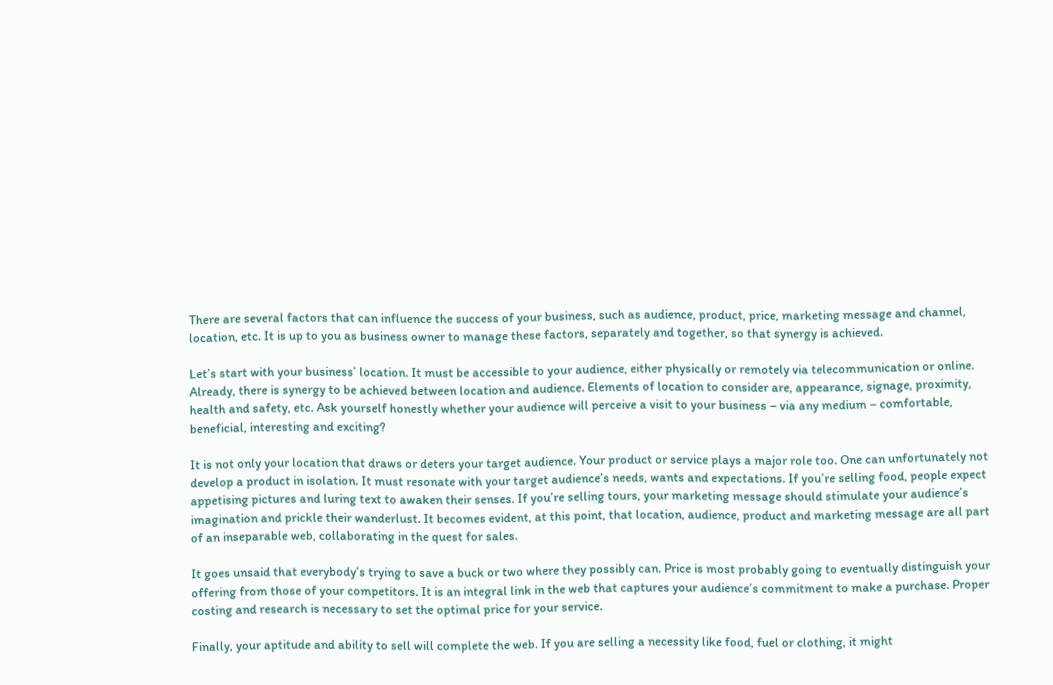There are several factors that can influence the success of your business, such as audience, product, price, marketing message and channel, location, etc. It is up to you as business owner to manage these factors, separately and together, so that synergy is achieved.

Let’s start with your business’ location. It must be accessible to your audience, either physically or remotely via telecommunication or online. Already, there is synergy to be achieved between location and audience. Elements of location to consider are, appearance, signage, proximity, health and safety, etc. Ask yourself honestly whether your audience will perceive a visit to your business – via any medium – comfortable, beneficial, interesting and exciting?

It is not only your location that draws or deters your target audience. Your product or service plays a major role too. One can unfortunately not develop a product in isolation. It must resonate with your target audience’s needs, wants and expectations. If you’re selling food, people expect appetising pictures and luring text to awaken their senses. If you’re selling tours, your marketing message should stimulate your audience’s imagination and prickle their wanderlust. It becomes evident, at this point, that location, audience, product and marketing message are all part of an inseparable web, collaborating in the quest for sales.

It goes unsaid that everybody’s trying to save a buck or two where they possibly can. Price is most probably going to eventually distinguish your offering from those of your competitors. It is an integral link in the web that captures your audience’s commitment to make a purchase. Proper costing and research is necessary to set the optimal price for your service.

Finally, your aptitude and ability to sell will complete the web. If you are selling a necessity like food, fuel or clothing, it might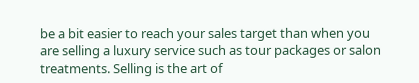be a bit easier to reach your sales target than when you are selling a luxury service such as tour packages or salon treatments. Selling is the art of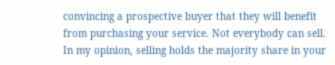convincing a prospective buyer that they will benefit from purchasing your service. Not everybody can sell. In my opinion, selling holds the majority share in your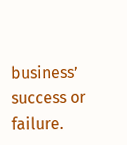business’ success or failure.